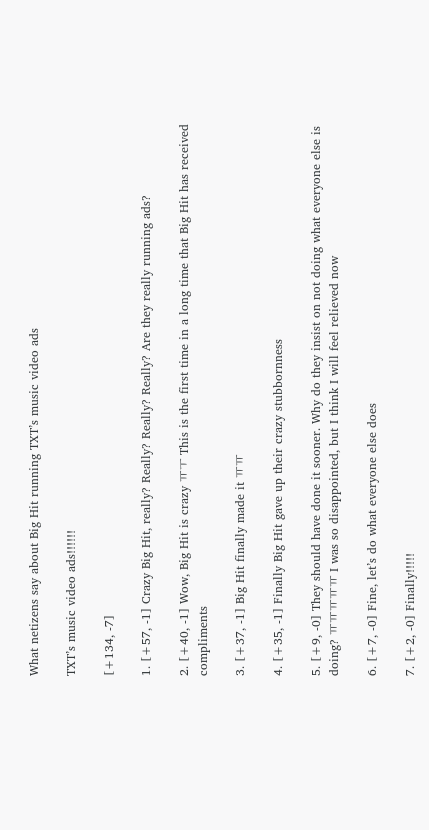What netizens say about Big Hit running TXT’s music video ads

TXT’s music video ads!!!!!!

[+134, -7]

1. [+57, -1] Crazy Big Hit, really? Really? Really? Really? Are they really running ads?

2. [+40, -1] Wow, Big Hit is crazy ㅠㅜ This is the first time in a long time that Big Hit has received compliments

3. [+37, -1] Big Hit finally made it ㅠㅠ

4. [+35, -1] Finally Big Hit gave up their crazy stubbornness

5. [+9, -0] They should have done it sooner. Why do they insist on not doing what everyone else is doing? ㅠㅠㅠㅠㅠ I was so disappointed, but I think I will feel relieved now

6. [+7, -0] Fine, let’s do what everyone else does

7. [+2, -0] Finally!!!!!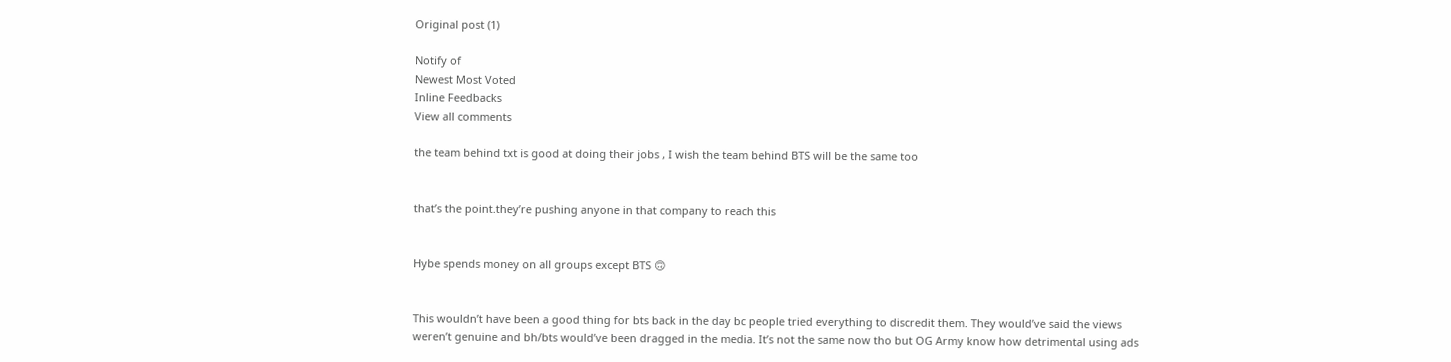Original post (1)

Notify of
Newest Most Voted
Inline Feedbacks
View all comments

the team behind txt is good at doing their jobs , I wish the team behind BTS will be the same too


that’s the point.they’re pushing anyone in that company to reach this


Hybe spends money on all groups except BTS 🙃


This wouldn’t have been a good thing for bts back in the day bc people tried everything to discredit them. They would’ve said the views weren’t genuine and bh/bts would’ve been dragged in the media. It’s not the same now tho but OG Army know how detrimental using ads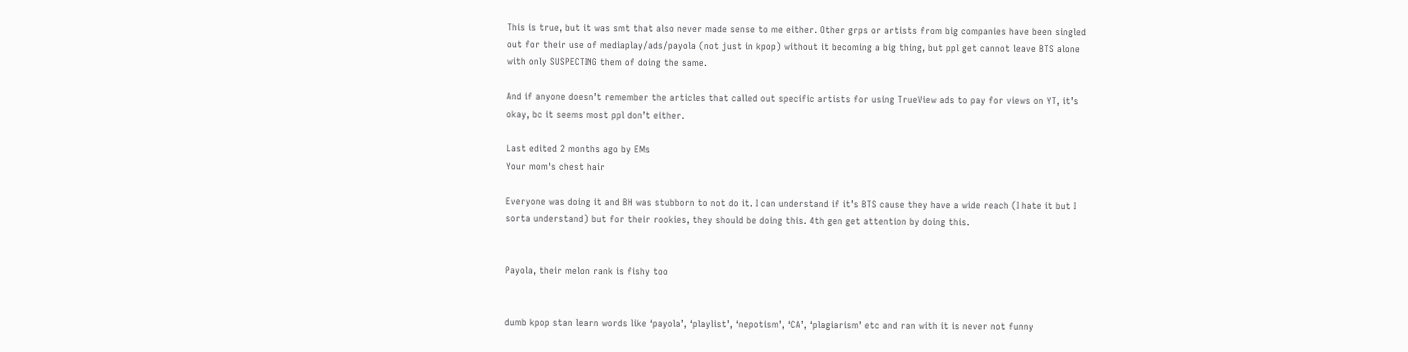This is true, but it was smt that also never made sense to me either. Other grps or artists from big companies have been singled out for their use of mediaplay/ads/payola (not just in kpop) without it becoming a big thing, but ppl get cannot leave BTS alone with only SUSPECTING them of doing the same.

And if anyone doesn’t remember the articles that called out specific artists for using TrueView ads to pay for views on YT, it’s okay, bc it seems most ppl don’t either.

Last edited 2 months ago by EMs
Your mom's chest hair

Everyone was doing it and BH was stubborn to not do it. I can understand if it’s BTS cause they have a wide reach (I hate it but I sorta understand) but for their rookies, they should be doing this. 4th gen get attention by doing this.


Payola, their melon rank is fishy too


dumb kpop stan learn words like ‘payola’, ‘playlist’, ‘nepotism’, ‘CA’, ‘plagiarism’ etc and ran with it is never not funny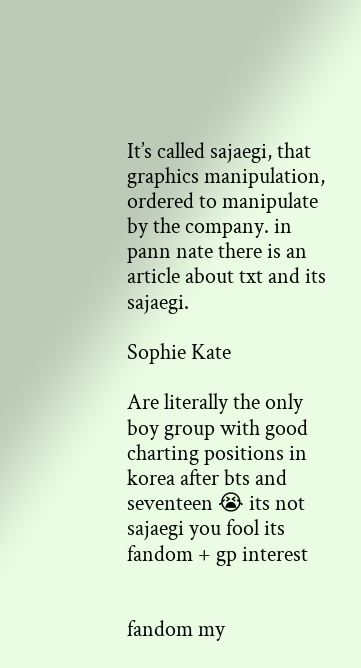It’s called sajaegi, that graphics manipulation, ordered to manipulate by the company. in pann nate there is an article about txt and its sajaegi.

Sophie Kate

Are literally the only boy group with good charting positions in korea after bts and seventeen 😭 its not sajaegi you fool its fandom + gp interest


fandom my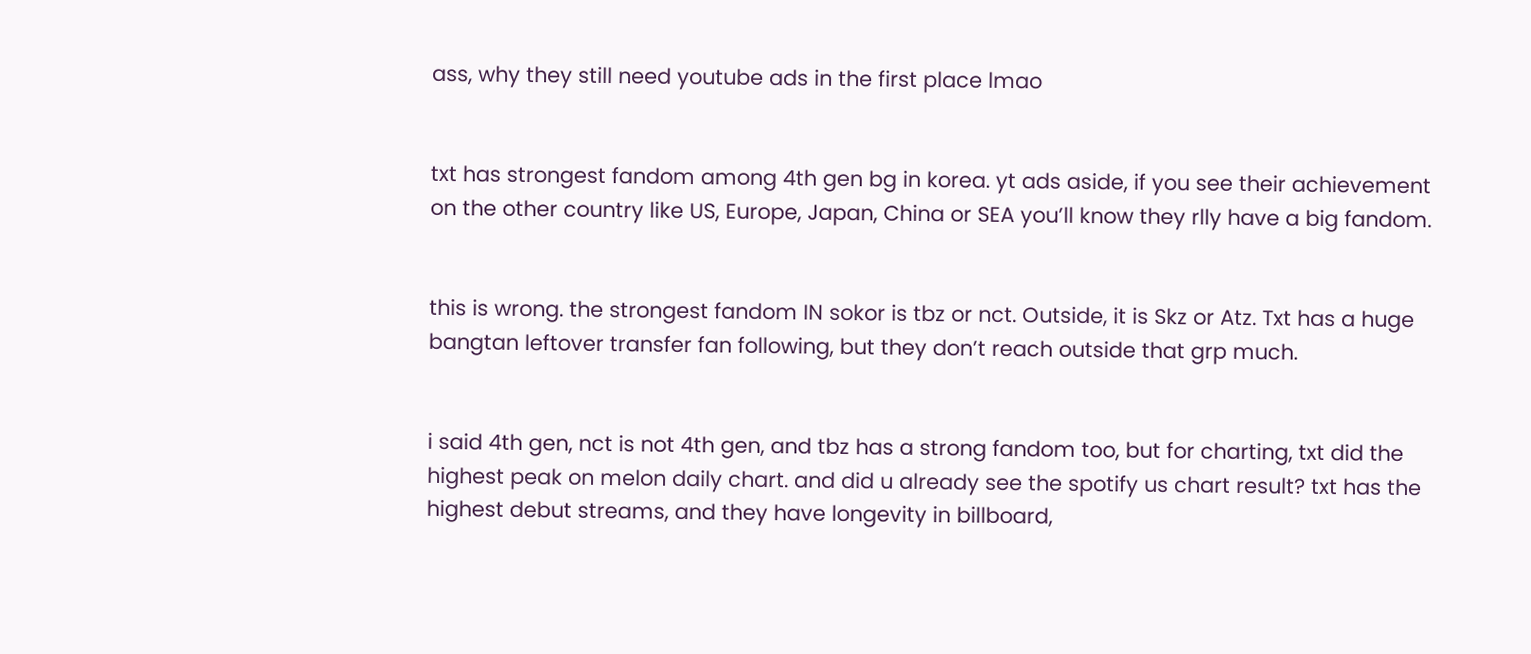ass, why they still need youtube ads in the first place lmao


txt has strongest fandom among 4th gen bg in korea. yt ads aside, if you see their achievement on the other country like US, Europe, Japan, China or SEA you’ll know they rlly have a big fandom.


this is wrong. the strongest fandom IN sokor is tbz or nct. Outside, it is Skz or Atz. Txt has a huge bangtan leftover transfer fan following, but they don’t reach outside that grp much.


i said 4th gen, nct is not 4th gen, and tbz has a strong fandom too, but for charting, txt did the highest peak on melon daily chart. and did u already see the spotify us chart result? txt has the highest debut streams, and they have longevity in billboard,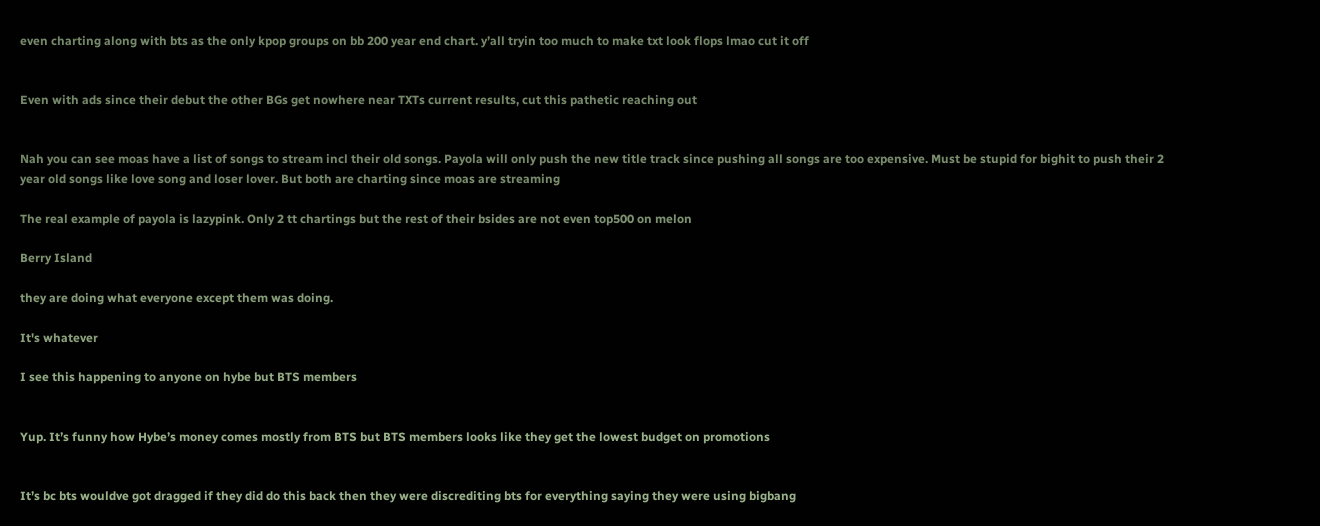even charting along with bts as the only kpop groups on bb 200 year end chart. y’all tryin too much to make txt look flops lmao cut it off


Even with ads since their debut the other BGs get nowhere near TXTs current results, cut this pathetic reaching out


Nah you can see moas have a list of songs to stream incl their old songs. Payola will only push the new title track since pushing all songs are too expensive. Must be stupid for bighit to push their 2 year old songs like love song and loser lover. But both are charting since moas are streaming

The real example of payola is lazypink. Only 2 tt chartings but the rest of their bsides are not even top500 on melon

Berry Island

they are doing what everyone except them was doing.

It's whatever

I see this happening to anyone on hybe but BTS members


Yup. It’s funny how Hybe’s money comes mostly from BTS but BTS members looks like they get the lowest budget on promotions


It’s bc bts wouldve got dragged if they did do this back then they were discrediting bts for everything saying they were using bigbang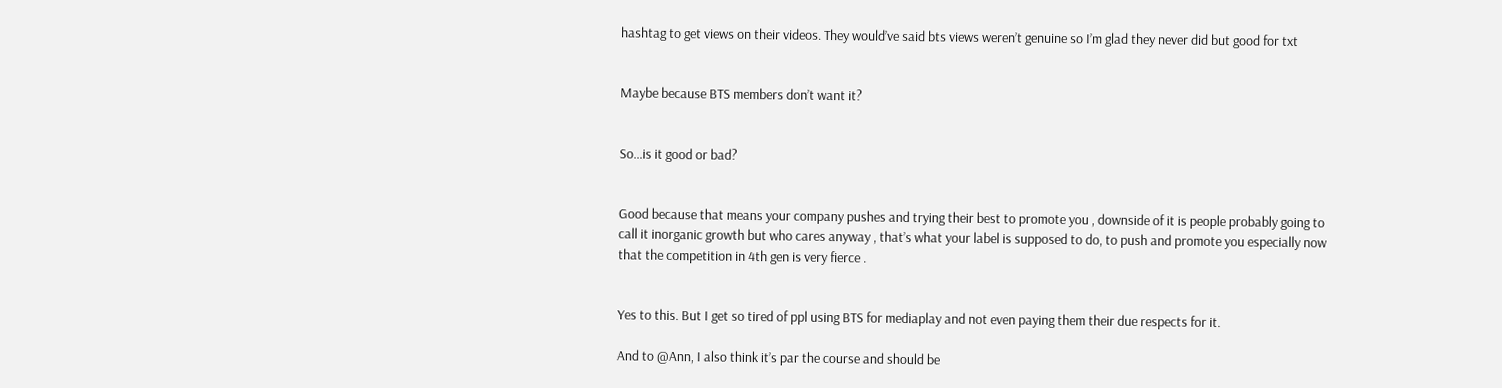hashtag to get views on their videos. They would’ve said bts views weren’t genuine so I’m glad they never did but good for txt


Maybe because BTS members don’t want it?


So…is it good or bad?


Good because that means your company pushes and trying their best to promote you , downside of it is people probably going to call it inorganic growth but who cares anyway , that’s what your label is supposed to do, to push and promote you especially now that the competition in 4th gen is very fierce .


Yes to this. But I get so tired of ppl using BTS for mediaplay and not even paying them their due respects for it.

And to @Ann, I also think it’s par the course and should be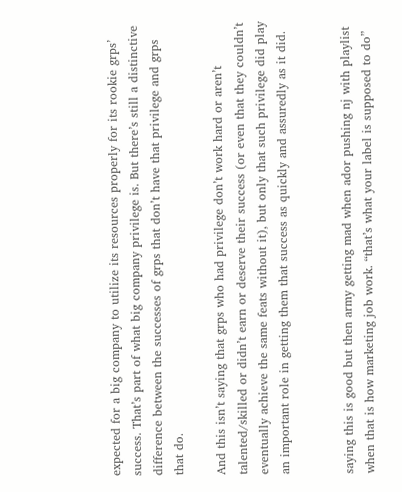expected for a big company to utilize its resources properly for its rookie grps’ success. That’s part of what big company privilege is. But there’s still a distinctive difference between the successes of grps that don’t have that privilege and grps that do.

And this isn’t saying that grps who had privilege don’t work hard or aren’t talented/skilled or didn’t earn or deserve their success (or even that they couldn’t eventually achieve the same feats without it), but only that such privilege did play an important role in getting them that success as quickly and assuredly as it did.


saying this is good but then army getting mad when ador pushing nj with playlist when that is how marketing job work. “that’s what your label is supposed to do”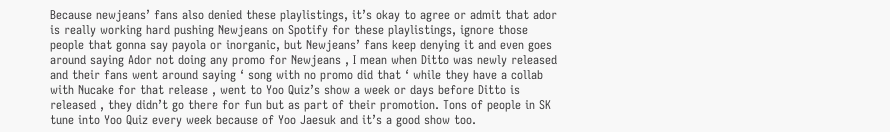Because newjeans’ fans also denied these playlistings, it’s okay to agree or admit that ador is really working hard pushing Newjeans on Spotify for these playlistings, ignore those people that gonna say payola or inorganic, but Newjeans’ fans keep denying it and even goes around saying Ador not doing any promo for Newjeans , I mean when Ditto was newly released and their fans went around saying ‘ song with no promo did that ‘ while they have a collab with Nucake for that release , went to Yoo Quiz’s show a week or days before Ditto is released , they didn’t go there for fun but as part of their promotion. Tons of people in SK tune into Yoo Quiz every week because of Yoo Jaesuk and it’s a good show too.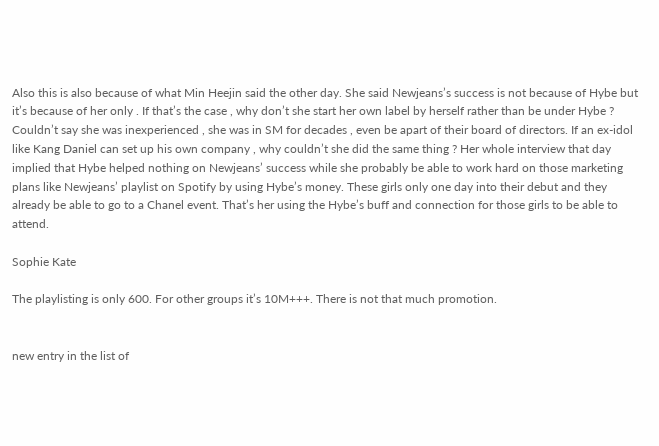Also this is also because of what Min Heejin said the other day. She said Newjeans’s success is not because of Hybe but it’s because of her only . If that’s the case , why don’t she start her own label by herself rather than be under Hybe ? Couldn’t say she was inexperienced , she was in SM for decades , even be apart of their board of directors. If an ex-idol like Kang Daniel can set up his own company , why couldn’t she did the same thing ? Her whole interview that day implied that Hybe helped nothing on Newjeans’ success while she probably be able to work hard on those marketing plans like Newjeans’ playlist on Spotify by using Hybe’s money. These girls only one day into their debut and they already be able to go to a Chanel event. That’s her using the Hybe’s buff and connection for those girls to be able to attend.

Sophie Kate

The playlisting is only 600. For other groups it’s 10M+++. There is not that much promotion.


new entry in the list of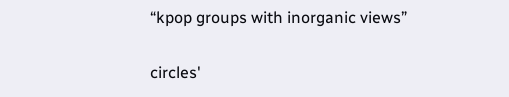“kpop groups with inorganic views”

circles'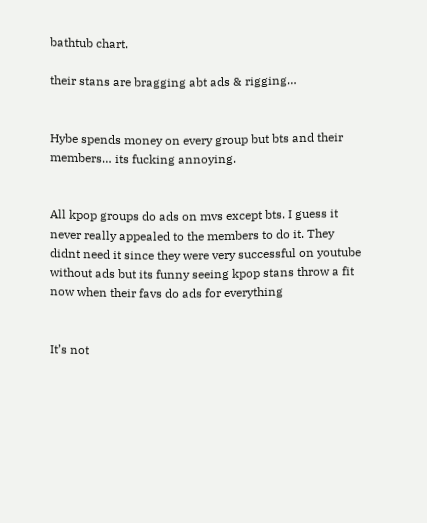bathtub chart.

their stans are bragging abt ads & rigging…


Hybe spends money on every group but bts and their members… its fucking annoying.


All kpop groups do ads on mvs except bts. I guess it never really appealed to the members to do it. They didnt need it since they were very successful on youtube without ads but its funny seeing kpop stans throw a fit now when their favs do ads for everything


It’s not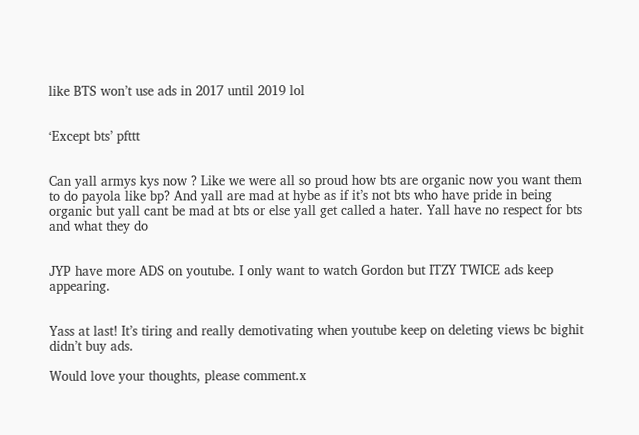like BTS won’t use ads in 2017 until 2019 lol


‘Except bts’ pfttt


Can yall armys kys now ? Like we were all so proud how bts are organic now you want them to do payola like bp? And yall are mad at hybe as if it’s not bts who have pride in being organic but yall cant be mad at bts or else yall get called a hater. Yall have no respect for bts and what they do


JYP have more ADS on youtube. I only want to watch Gordon but ITZY TWICE ads keep appearing.


Yass at last! It’s tiring and really demotivating when youtube keep on deleting views bc bighit didn’t buy ads.

Would love your thoughts, please comment.x